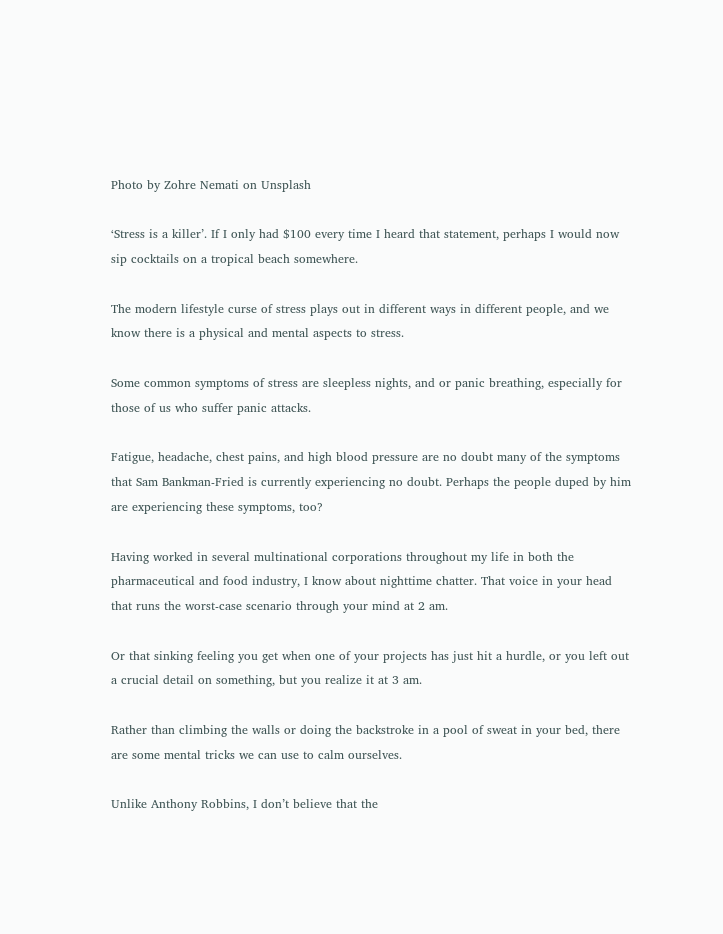Photo by Zohre Nemati on Unsplash

‘Stress is a killer’. If I only had $100 every time I heard that statement, perhaps I would now sip cocktails on a tropical beach somewhere.

The modern lifestyle curse of stress plays out in different ways in different people, and we know there is a physical and mental aspects to stress.

Some common symptoms of stress are sleepless nights, and or panic breathing, especially for those of us who suffer panic attacks.

Fatigue, headache, chest pains, and high blood pressure are no doubt many of the symptoms that Sam Bankman-Fried is currently experiencing no doubt. Perhaps the people duped by him are experiencing these symptoms, too?

Having worked in several multinational corporations throughout my life in both the pharmaceutical and food industry, I know about nighttime chatter. That voice in your head that runs the worst-case scenario through your mind at 2 am.

Or that sinking feeling you get when one of your projects has just hit a hurdle, or you left out a crucial detail on something, but you realize it at 3 am.

Rather than climbing the walls or doing the backstroke in a pool of sweat in your bed, there are some mental tricks we can use to calm ourselves.

Unlike Anthony Robbins, I don’t believe that the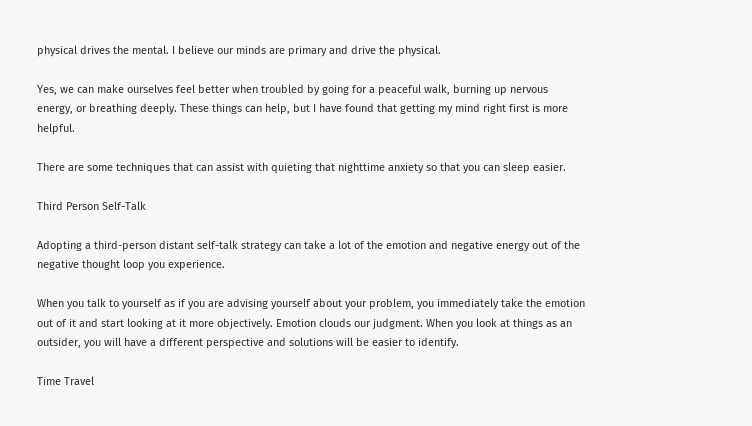physical drives the mental. I believe our minds are primary and drive the physical.

Yes, we can make ourselves feel better when troubled by going for a peaceful walk, burning up nervous energy, or breathing deeply. These things can help, but I have found that getting my mind right first is more helpful.

There are some techniques that can assist with quieting that nighttime anxiety so that you can sleep easier.

Third Person Self-Talk

Adopting a third-person distant self-talk strategy can take a lot of the emotion and negative energy out of the negative thought loop you experience.

When you talk to yourself as if you are advising yourself about your problem, you immediately take the emotion out of it and start looking at it more objectively. Emotion clouds our judgment. When you look at things as an outsider, you will have a different perspective and solutions will be easier to identify.

Time Travel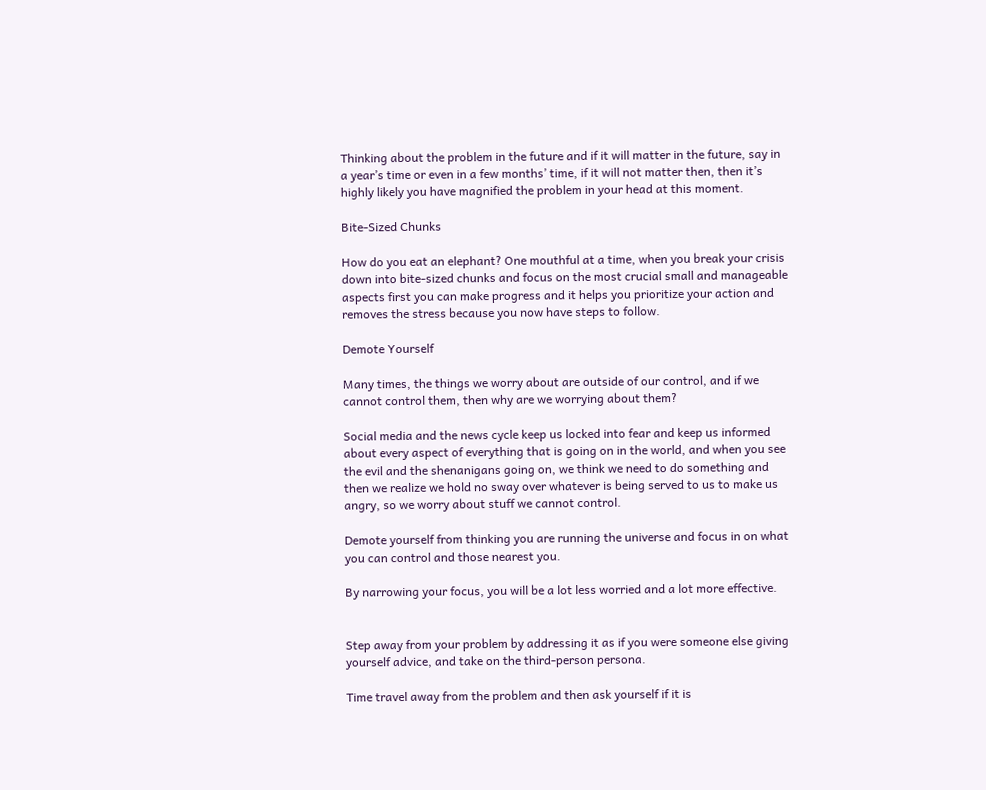Thinking about the problem in the future and if it will matter in the future, say in a year’s time or even in a few months’ time, if it will not matter then, then it’s highly likely you have magnified the problem in your head at this moment.

Bite-Sized Chunks

How do you eat an elephant? One mouthful at a time, when you break your crisis down into bite-sized chunks and focus on the most crucial small and manageable aspects first you can make progress and it helps you prioritize your action and removes the stress because you now have steps to follow.

Demote Yourself

Many times, the things we worry about are outside of our control, and if we cannot control them, then why are we worrying about them?

Social media and the news cycle keep us locked into fear and keep us informed about every aspect of everything that is going on in the world, and when you see the evil and the shenanigans going on, we think we need to do something and then we realize we hold no sway over whatever is being served to us to make us angry, so we worry about stuff we cannot control.

Demote yourself from thinking you are running the universe and focus in on what you can control and those nearest you.

By narrowing your focus, you will be a lot less worried and a lot more effective.


Step away from your problem by addressing it as if you were someone else giving yourself advice, and take on the third-person persona.

Time travel away from the problem and then ask yourself if it is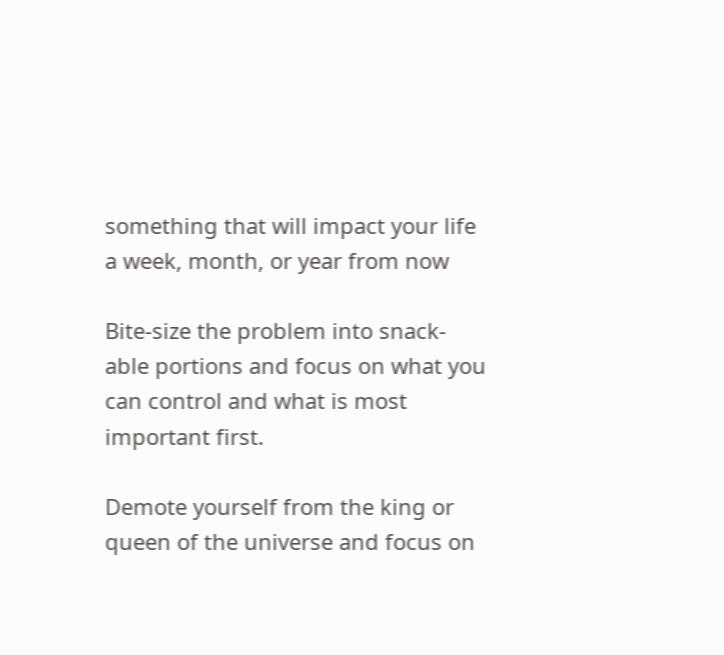something that will impact your life a week, month, or year from now

Bite-size the problem into snack-able portions and focus on what you can control and what is most important first.

Demote yourself from the king or queen of the universe and focus on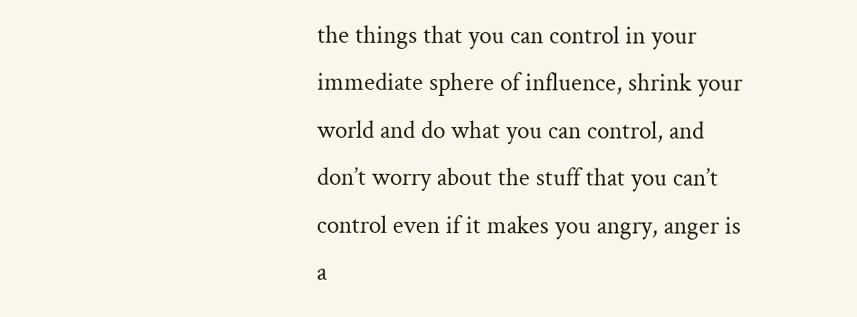the things that you can control in your immediate sphere of influence, shrink your world and do what you can control, and don’t worry about the stuff that you can’t control even if it makes you angry, anger is a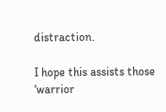distraction.

I hope this assists those ‘warrior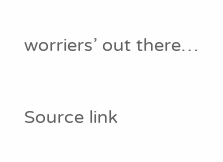worriers’ out there…

Source link